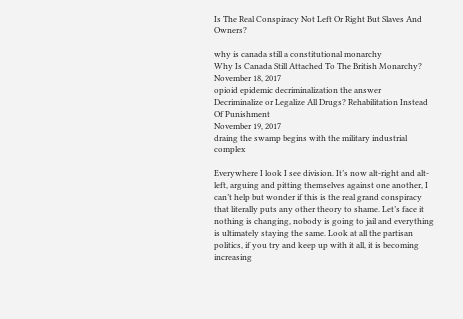Is The Real Conspiracy Not Left Or Right But Slaves And Owners?

why is canada still a constitutional monarchy
Why Is Canada Still Attached To The British Monarchy?
November 18, 2017
opioid epidemic decriminalization the answer
Decriminalize or Legalize All Drugs? Rehabilitation Instead Of Punishment
November 19, 2017
draing the swamp begins with the military industrial complex

Everywhere I look I see division. It’s now alt-right and alt-left, arguing and pitting themselves against one another, I can’t help but wonder if this is the real grand conspiracy that literally puts any other theory to shame. Let’s face it nothing is changing, nobody is going to jail and everything is ultimately staying the same. Look at all the partisan politics, if you try and keep up with it all, it is becoming increasing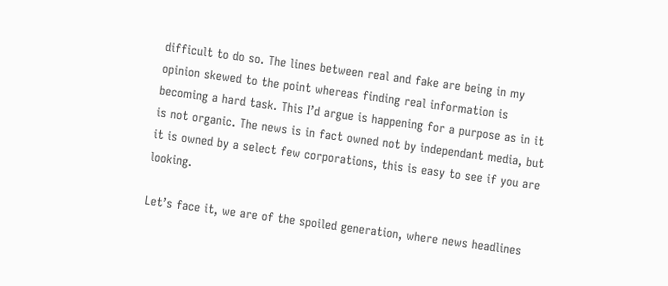difficult to do so. The lines between real and fake are being in my opinion skewed to the point whereas finding real information is becoming a hard task. This I’d argue is happening for a purpose as in it is not organic. The news is in fact owned not by independant media, but it is owned by a select few corporations, this is easy to see if you are looking.

Let’s face it, we are of the spoiled generation, where news headlines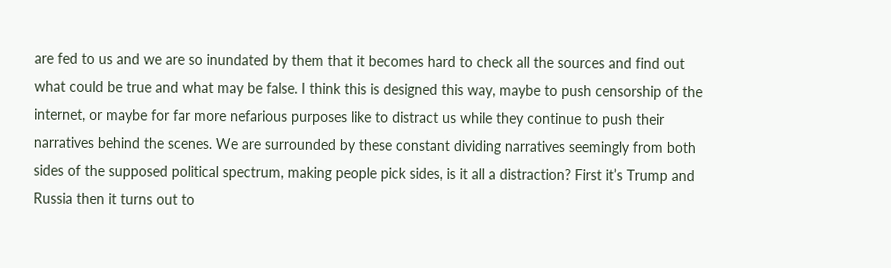are fed to us and we are so inundated by them that it becomes hard to check all the sources and find out what could be true and what may be false. I think this is designed this way, maybe to push censorship of the internet, or maybe for far more nefarious purposes like to distract us while they continue to push their narratives behind the scenes. We are surrounded by these constant dividing narratives seemingly from both sides of the supposed political spectrum, making people pick sides, is it all a distraction? First it’s Trump and Russia then it turns out to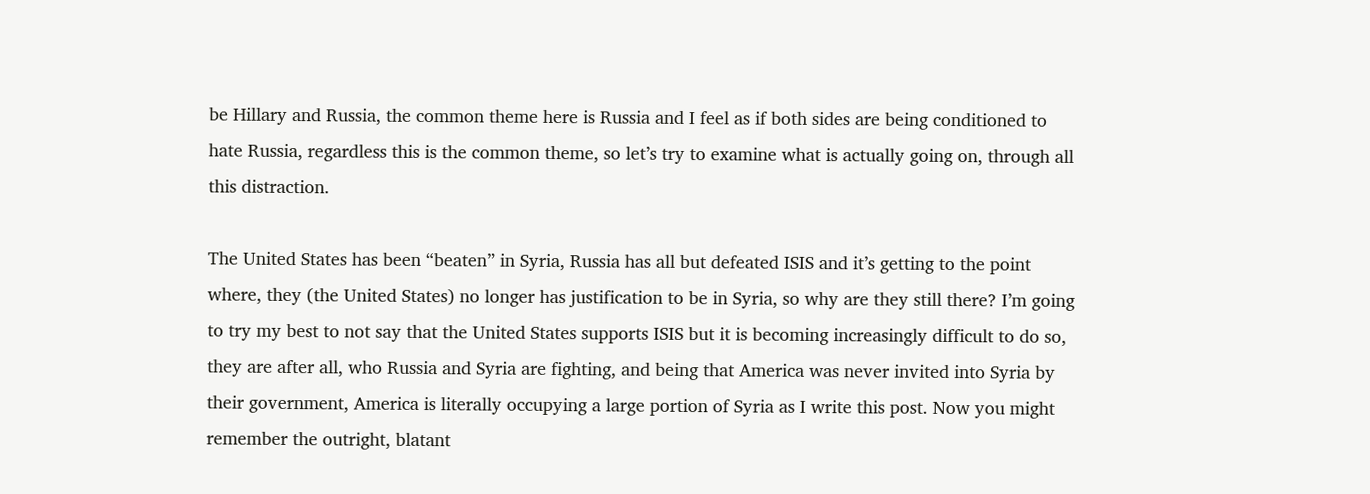be Hillary and Russia, the common theme here is Russia and I feel as if both sides are being conditioned to hate Russia, regardless this is the common theme, so let’s try to examine what is actually going on, through all this distraction.

The United States has been “beaten” in Syria, Russia has all but defeated ISIS and it’s getting to the point where, they (the United States) no longer has justification to be in Syria, so why are they still there? I’m going to try my best to not say that the United States supports ISIS but it is becoming increasingly difficult to do so, they are after all, who Russia and Syria are fighting, and being that America was never invited into Syria by their government, America is literally occupying a large portion of Syria as I write this post. Now you might remember the outright, blatant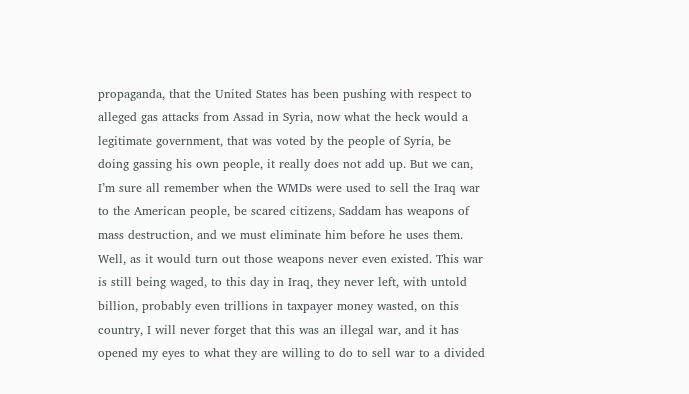propaganda, that the United States has been pushing with respect to alleged gas attacks from Assad in Syria, now what the heck would a legitimate government, that was voted by the people of Syria, be doing gassing his own people, it really does not add up. But we can, I’m sure all remember when the WMDs were used to sell the Iraq war to the American people, be scared citizens, Saddam has weapons of mass destruction, and we must eliminate him before he uses them. Well, as it would turn out those weapons never even existed. This war is still being waged, to this day in Iraq, they never left, with untold billion, probably even trillions in taxpayer money wasted, on this country, I will never forget that this was an illegal war, and it has opened my eyes to what they are willing to do to sell war to a divided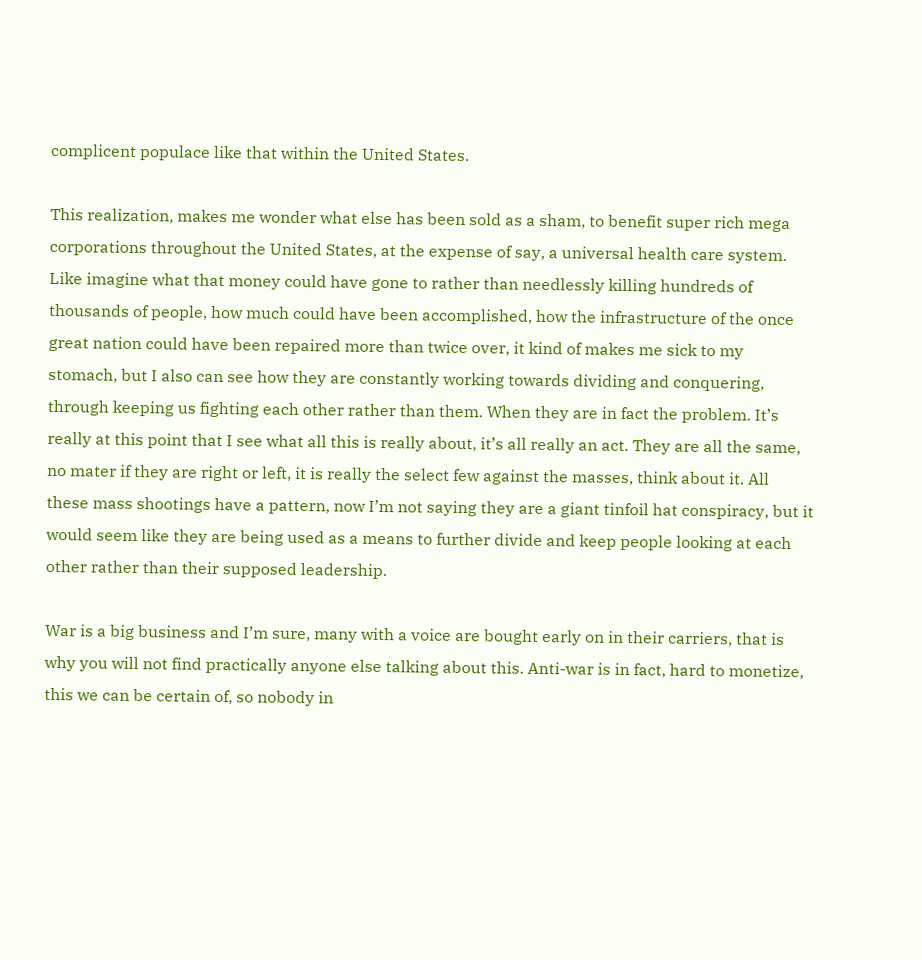complicent populace like that within the United States.

This realization, makes me wonder what else has been sold as a sham, to benefit super rich mega corporations throughout the United States, at the expense of say, a universal health care system. Like imagine what that money could have gone to rather than needlessly killing hundreds of thousands of people, how much could have been accomplished, how the infrastructure of the once great nation could have been repaired more than twice over, it kind of makes me sick to my stomach, but I also can see how they are constantly working towards dividing and conquering, through keeping us fighting each other rather than them. When they are in fact the problem. It’s really at this point that I see what all this is really about, it’s all really an act. They are all the same, no mater if they are right or left, it is really the select few against the masses, think about it. All these mass shootings have a pattern, now I’m not saying they are a giant tinfoil hat conspiracy, but it would seem like they are being used as a means to further divide and keep people looking at each other rather than their supposed leadership.

War is a big business and I’m sure, many with a voice are bought early on in their carriers, that is why you will not find practically anyone else talking about this. Anti-war is in fact, hard to monetize, this we can be certain of, so nobody in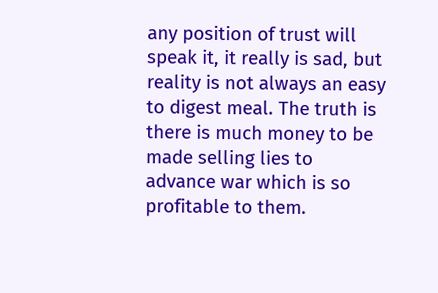any position of trust will speak it, it really is sad, but reality is not always an easy to digest meal. The truth is there is much money to be made selling lies to advance war which is so profitable to them.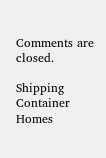Comments are closed.

Shipping Container Homes